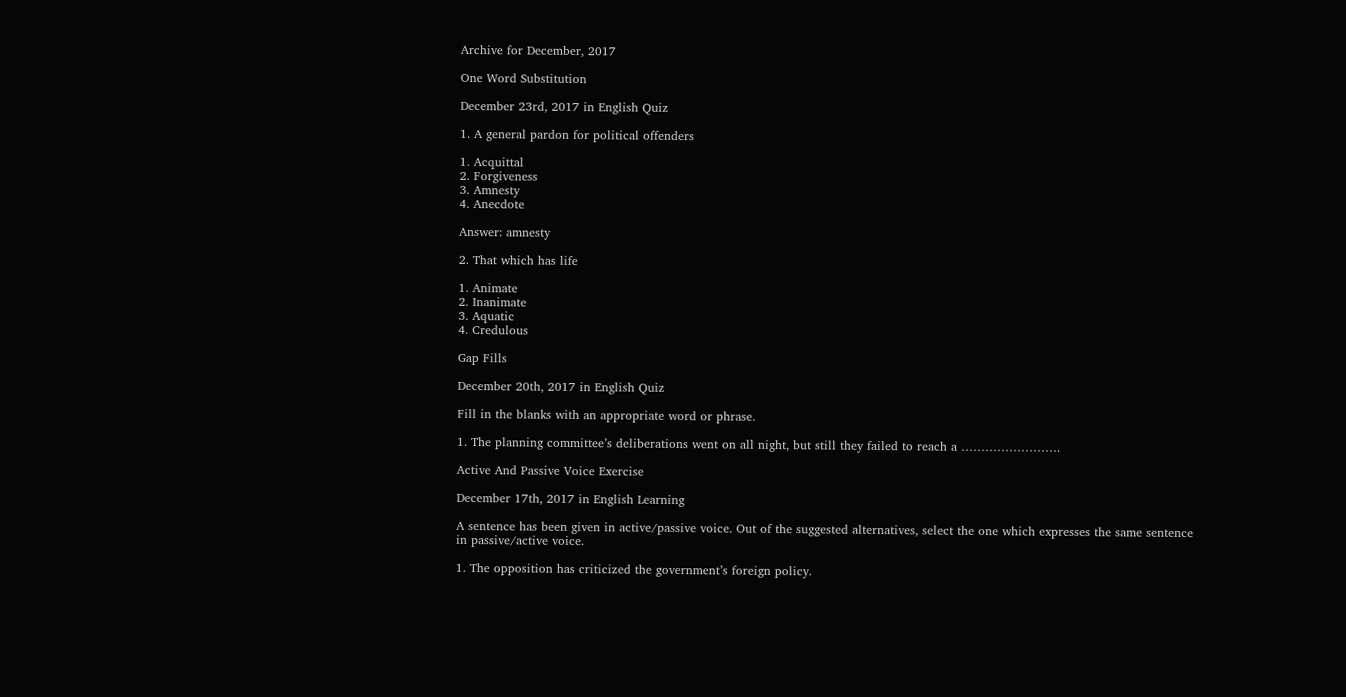Archive for December, 2017

One Word Substitution

December 23rd, 2017 in English Quiz

1. A general pardon for political offenders

1. Acquittal
2. Forgiveness
3. Amnesty
4. Anecdote

Answer: amnesty

2. That which has life

1. Animate
2. Inanimate
3. Aquatic
4. Credulous

Gap Fills

December 20th, 2017 in English Quiz

Fill in the blanks with an appropriate word or phrase.

1. The planning committee’s deliberations went on all night, but still they failed to reach a …………………….

Active And Passive Voice Exercise

December 17th, 2017 in English Learning

A sentence has been given in active/passive voice. Out of the suggested alternatives, select the one which expresses the same sentence in passive/active voice.

1. The opposition has criticized the government’s foreign policy.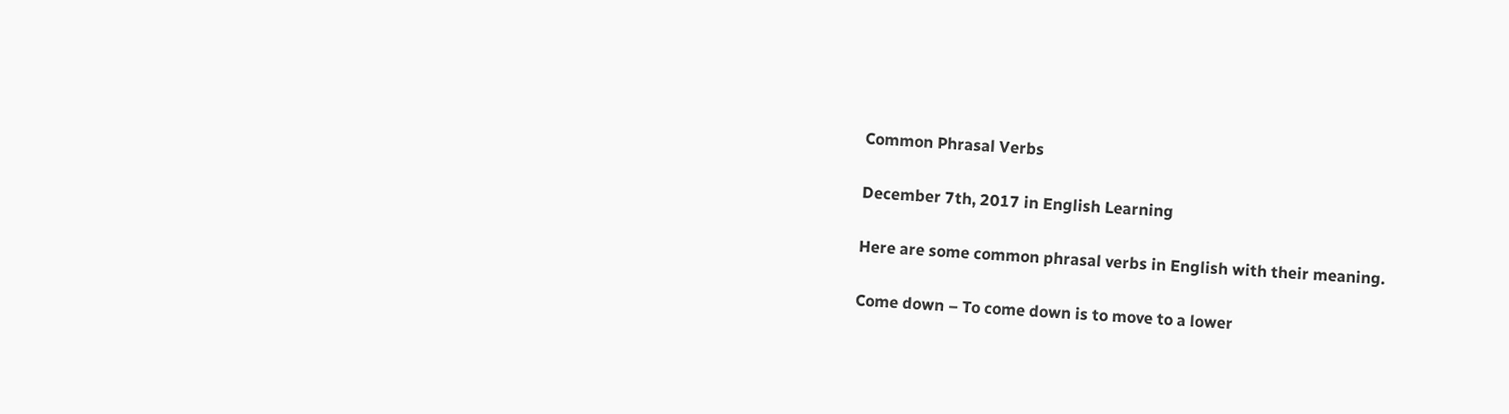Common Phrasal Verbs

December 7th, 2017 in English Learning

Here are some common phrasal verbs in English with their meaning.

Come down – To come down is to move to a lower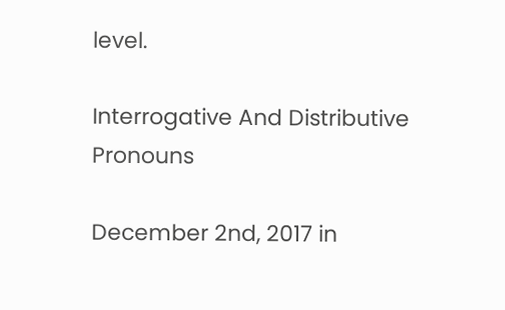level.

Interrogative And Distributive Pronouns

December 2nd, 2017 in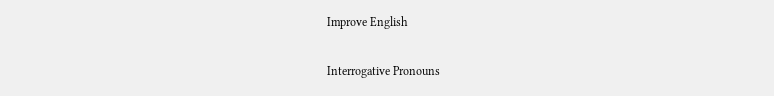Improve English

Interrogative Pronouns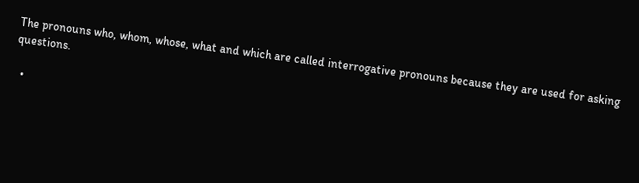The pronouns who, whom, whose, what and which are called interrogative pronouns because they are used for asking questions.

  •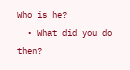Who is he?
  • What did you do then?